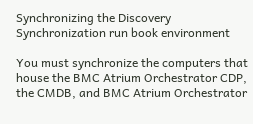Synchronizing the Discovery Synchronization run book environment

You must synchronize the computers that house the BMC Atrium Orchestrator CDP, the CMDB, and BMC Atrium Orchestrator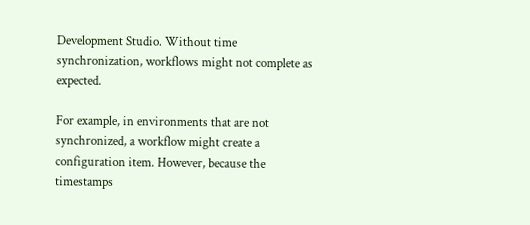Development Studio. Without time synchronization, workflows might not complete as expected.

For example, in environments that are not synchronized, a workflow might create a configuration item. However, because the timestamps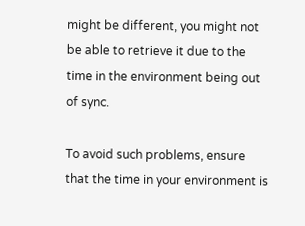might be different, you might not be able to retrieve it due to the time in the environment being out of sync.

To avoid such problems, ensure that the time in your environment is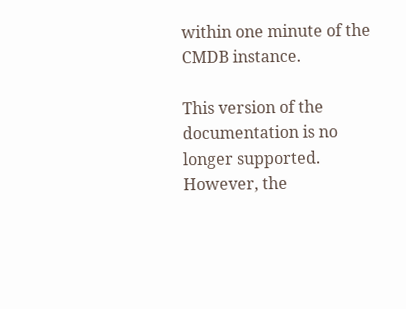within one minute of the CMDB instance.

This version of the documentation is no longer supported. However, the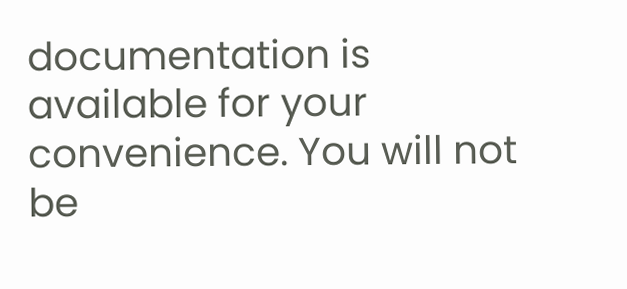documentation is available for your convenience. You will not be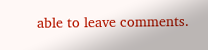able to leave comments.